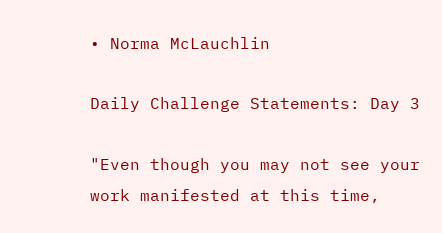• Norma McLauchlin

Daily Challenge Statements: Day 3

"Even though you may not see your work manifested at this time,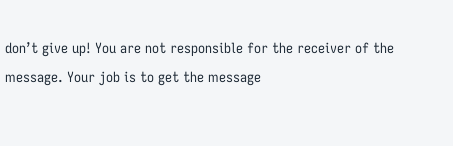don’t give up! You are not responsible for the receiver of the message. Your job is to get the message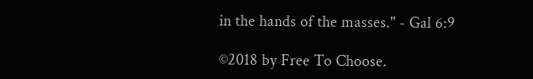in the hands of the masses." - Gal 6:9

©2018 by Free To Choose.